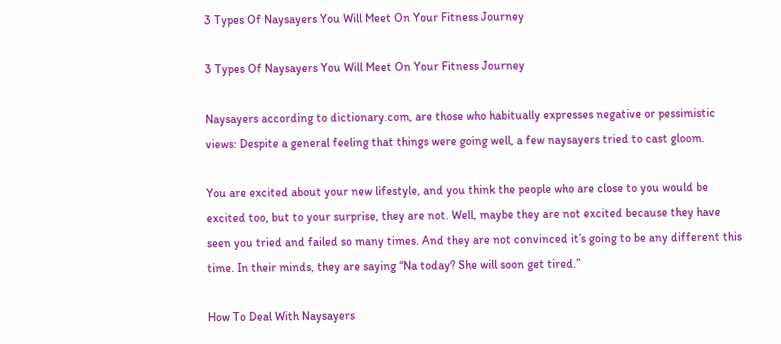3 Types Of Naysayers You Will Meet On Your Fitness Journey

3 Types Of Naysayers You Will Meet On Your Fitness Journey

Naysayers according to dictionary.com, are those who habitually expresses negative or pessimistic views: Despite a general feeling that things were going well, a few naysayers tried to cast gloom.

You are excited about your new lifestyle, and you think the people who are close to you would be excited too, but to your surprise, they are not. Well, maybe they are not excited because they have seen you tried and failed so many times. And they are not convinced it’s going to be any different this time. In their minds, they are saying “Na today? She will soon get tired.”

How To Deal With Naysayers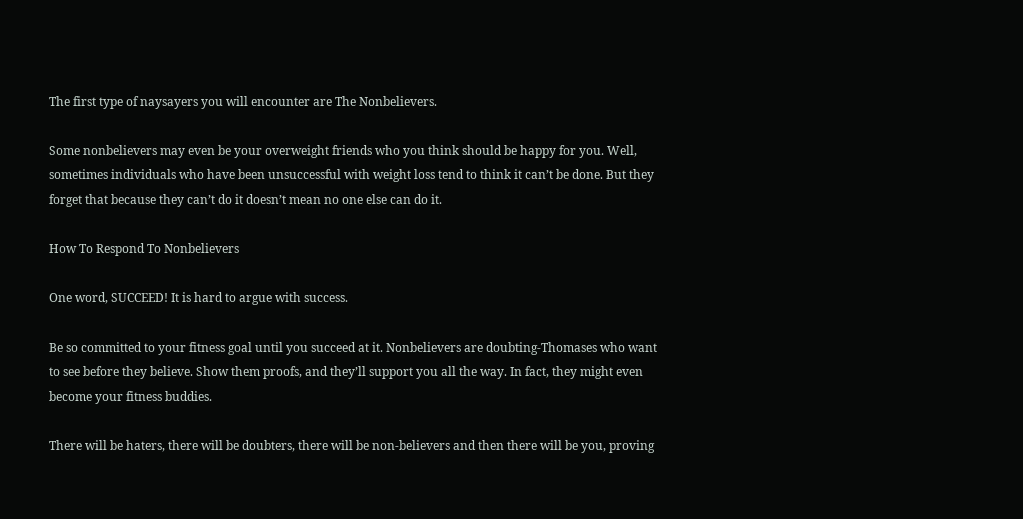The first type of naysayers you will encounter are The Nonbelievers.

Some nonbelievers may even be your overweight friends who you think should be happy for you. Well, sometimes individuals who have been unsuccessful with weight loss tend to think it can’t be done. But they forget that because they can’t do it doesn’t mean no one else can do it.

How To Respond To Nonbelievers

One word, SUCCEED! It is hard to argue with success.

Be so committed to your fitness goal until you succeed at it. Nonbelievers are doubting-Thomases who want to see before they believe. Show them proofs, and they’ll support you all the way. In fact, they might even become your fitness buddies.

There will be haters, there will be doubters, there will be non-believers and then there will be you, proving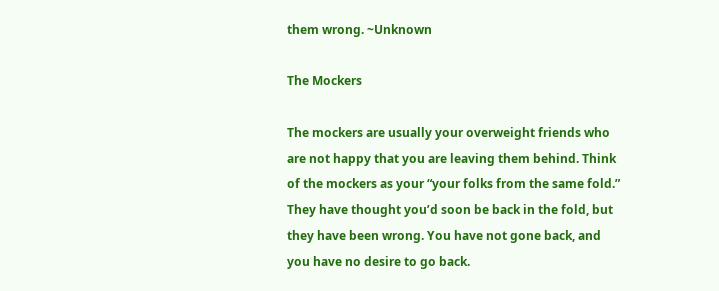them wrong. ~Unknown

The Mockers

The mockers are usually your overweight friends who are not happy that you are leaving them behind. Think of the mockers as your “your folks from the same fold.” They have thought you’d soon be back in the fold, but they have been wrong. You have not gone back, and you have no desire to go back.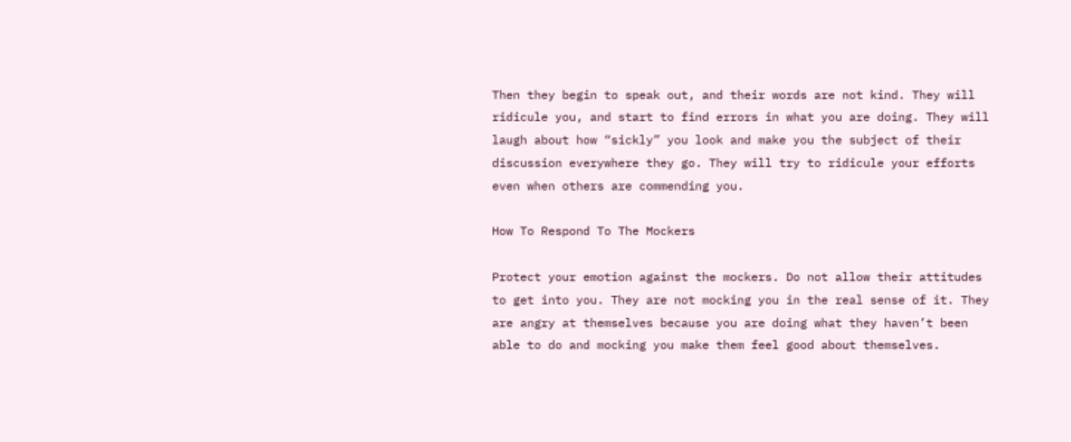Then they begin to speak out, and their words are not kind. They will ridicule you, and start to find errors in what you are doing. They will laugh about how “sickly” you look and make you the subject of their discussion everywhere they go. They will try to ridicule your efforts even when others are commending you.

How To Respond To The Mockers

Protect your emotion against the mockers. Do not allow their attitudes to get into you. They are not mocking you in the real sense of it. They are angry at themselves because you are doing what they haven’t been able to do and mocking you make them feel good about themselves.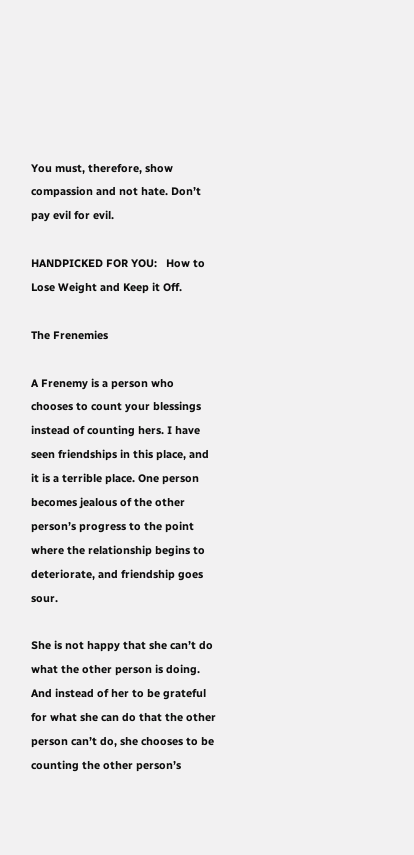You must, therefore, show compassion and not hate. Don’t pay evil for evil.

HANDPICKED FOR YOU:   How to Lose Weight and Keep it Off.

The Frenemies

A Frenemy is a person who chooses to count your blessings instead of counting hers. I have seen friendships in this place, and it is a terrible place. One person becomes jealous of the other person’s progress to the point where the relationship begins to deteriorate, and friendship goes sour.

She is not happy that she can’t do what the other person is doing. And instead of her to be grateful for what she can do that the other person can’t do, she chooses to be counting the other person’s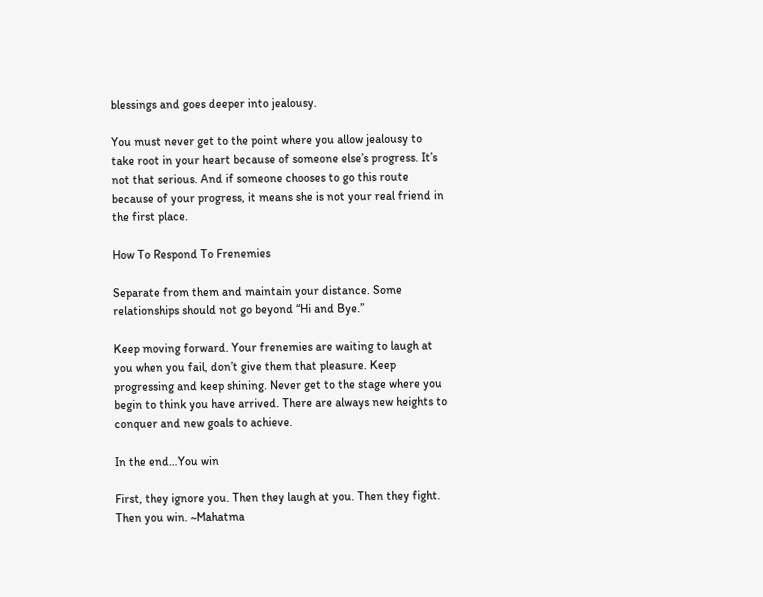blessings and goes deeper into jealousy.

You must never get to the point where you allow jealousy to take root in your heart because of someone else’s progress. It’s not that serious. And if someone chooses to go this route because of your progress, it means she is not your real friend in the first place.

How To Respond To Frenemies

Separate from them and maintain your distance. Some relationships should not go beyond “Hi and Bye.”

Keep moving forward. Your frenemies are waiting to laugh at you when you fail, don’t give them that pleasure. Keep progressing and keep shining. Never get to the stage where you begin to think you have arrived. There are always new heights to conquer and new goals to achieve.

In the end…You win

First, they ignore you. Then they laugh at you. Then they fight. Then you win. ~Mahatma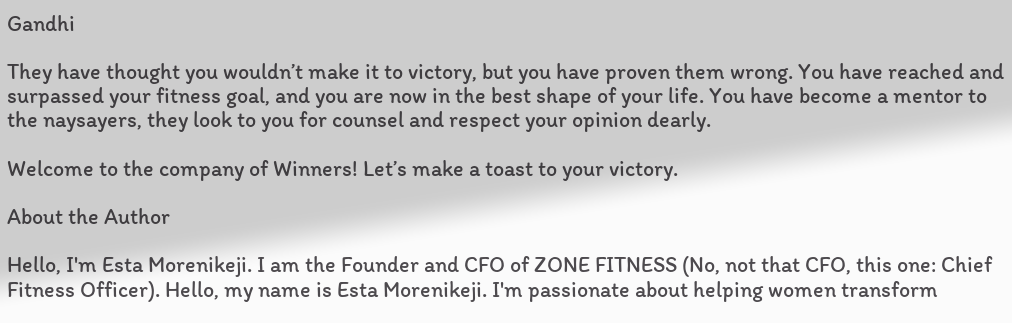Gandhi

They have thought you wouldn’t make it to victory, but you have proven them wrong. You have reached and surpassed your fitness goal, and you are now in the best shape of your life. You have become a mentor to the naysayers, they look to you for counsel and respect your opinion dearly.

Welcome to the company of Winners! Let’s make a toast to your victory.

About the Author

Hello, I'm Esta Morenikeji. I am the Founder and CFO of ZONE FITNESS (No, not that CFO, this one: Chief Fitness Officer). Hello, my name is Esta Morenikeji. I'm passionate about helping women transform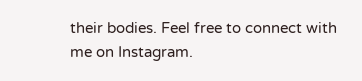their bodies. Feel free to connect with me on Instagram.